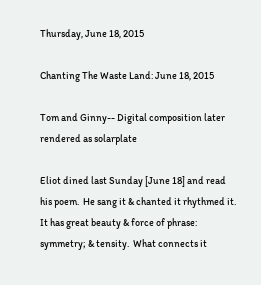Thursday, June 18, 2015

Chanting The Waste Land: June 18, 2015

Tom and Ginny-- Digital composition later rendered as solarplate

Eliot dined last Sunday [June 18] and read his poem.  He sang it & chanted it rhythmed it.  It has great beauty & force of phrase: symmetry; & tensity.  What connects it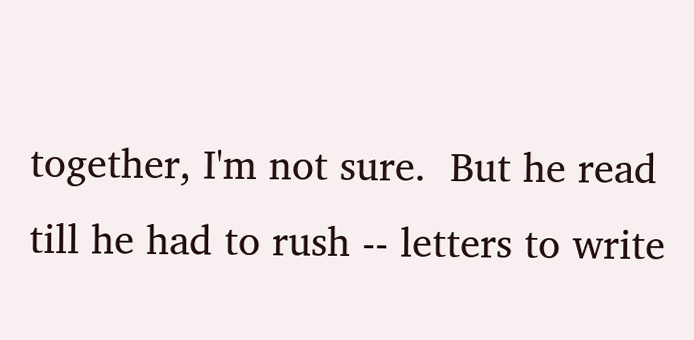together, I'm not sure.  But he read till he had to rush -- letters to write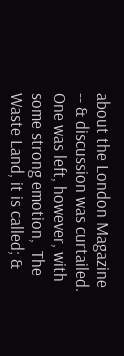about the London Magazine -- & discussion was curtailed.  One was left, however, with some strong emotion,  The Waste Land, it is called; &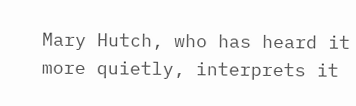Mary Hutch, who has heard it more quietly, interprets it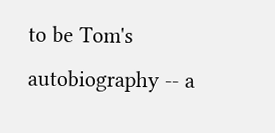to be Tom's autobiography -- a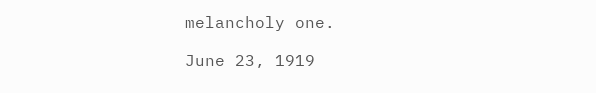melancholy one.

June 23, 1919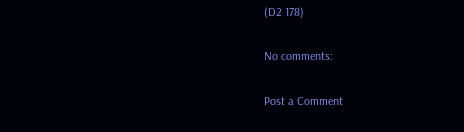(D2 178)

No comments:

Post a Comment